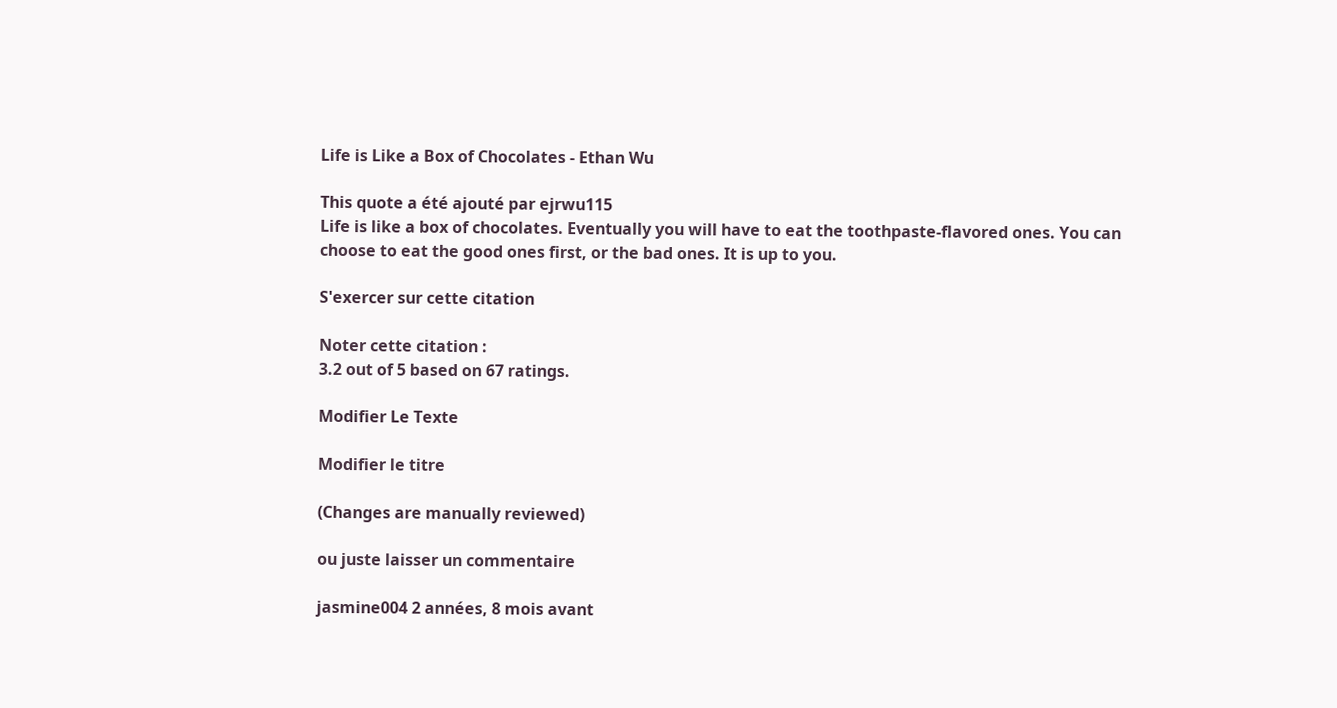Life is Like a Box of Chocolates - Ethan Wu

This quote a été ajouté par ejrwu115
Life is like a box of chocolates. Eventually you will have to eat the toothpaste-flavored ones. You can choose to eat the good ones first, or the bad ones. It is up to you.

S'exercer sur cette citation

Noter cette citation :
3.2 out of 5 based on 67 ratings.

Modifier Le Texte

Modifier le titre

(Changes are manually reviewed)

ou juste laisser un commentaire

jasmine004 2 années, 8 mois avant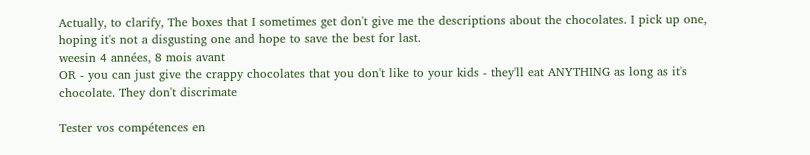Actually, to clarify, The boxes that I sometimes get don't give me the descriptions about the chocolates. I pick up one, hoping it's not a disgusting one and hope to save the best for last.
weesin 4 années, 8 mois avant
OR - you can just give the crappy chocolates that you don't like to your kids - they'll eat ANYTHING as long as it's chocolate. They don't discrimate

Tester vos compétences en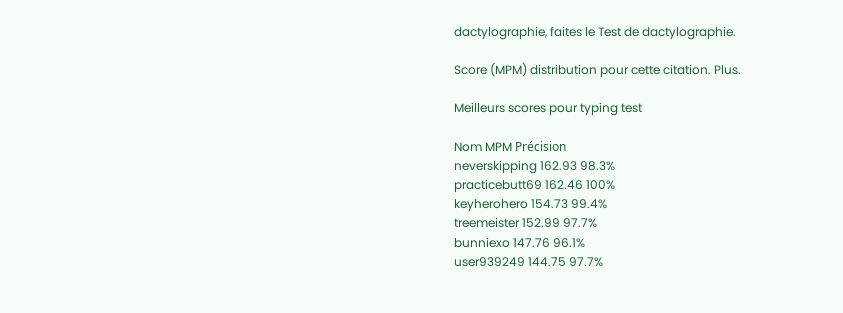dactylographie, faites le Test de dactylographie.

Score (MPM) distribution pour cette citation. Plus.

Meilleurs scores pour typing test

Nom MPM Précision
neverskipping 162.93 98.3%
practicebutt69 162.46 100%
keyherohero 154.73 99.4%
treemeister 152.99 97.7%
bunniexo 147.76 96.1%
user939249 144.75 97.7%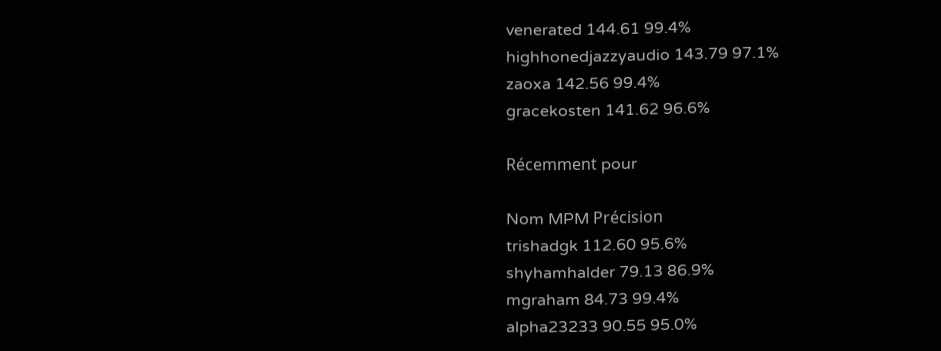venerated 144.61 99.4%
highhonedjazzyaudio 143.79 97.1%
zaoxa 142.56 99.4%
gracekosten 141.62 96.6%

Récemment pour

Nom MPM Précision
trishadgk 112.60 95.6%
shyhamhalder 79.13 86.9%
mgraham 84.73 99.4%
alpha23233 90.55 95.0%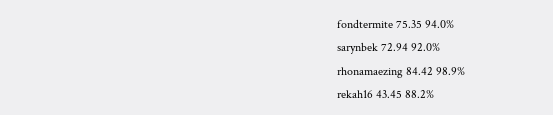fondtermite 75.35 94.0%
sarynbek 72.94 92.0%
rhonamaezing 84.42 98.9%
rekah16 43.45 88.2%